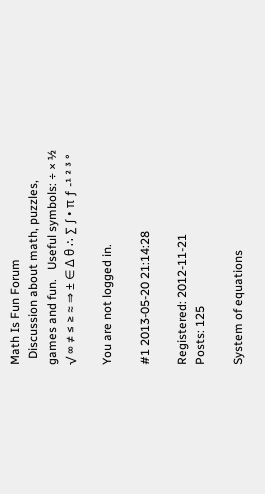Math Is Fun Forum
  Discussion about math, puzzles, games and fun.   Useful symbols: ÷ × ½ √ ∞ ≠ ≤ ≥ ≈ ⇒ ± ∈ Δ θ ∴ ∑ ∫ • π ƒ -¹ ² ³ °

You are not logged in.

#1 2013-05-20 21:14:28

Registered: 2012-11-21
Posts: 125

System of equations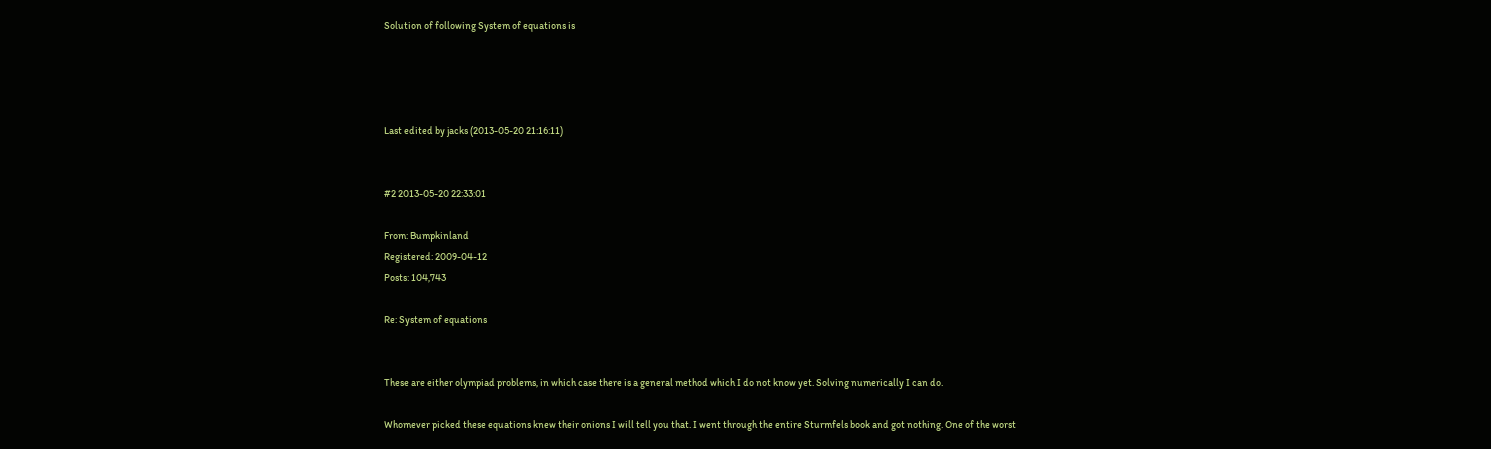Solution of following System of equations is




Last edited by jacks (2013-05-20 21:16:11)


#2 2013-05-20 22:33:01

From: Bumpkinland
Registered: 2009-04-12
Posts: 104,743

Re: System of equations


These are either olympiad problems, in which case there is a general method which I do not know yet. Solving numerically I can do.

Whomever picked these equations knew their onions I will tell you that. I went through the entire Sturmfels book and got nothing. One of the worst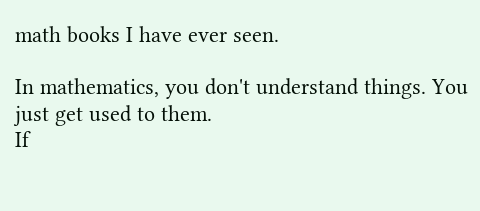math books I have ever seen.

In mathematics, you don't understand things. You just get used to them.
If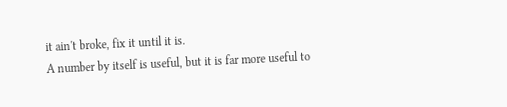it ain't broke, fix it until it is.
A number by itself is useful, but it is far more useful to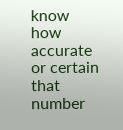know how accurate or certain that number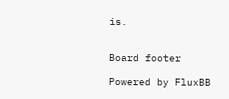is.


Board footer

Powered by FluxBB